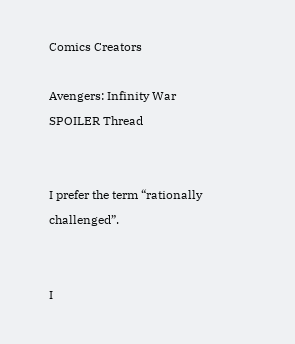Comics Creators

Avengers: Infinity War SPOILER Thread


I prefer the term “rationally challenged”.


I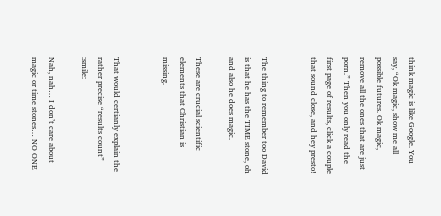think magic is like Google. You say, “Ok magic, show me all possible futures. Ok magic, remove all the ones that are just porn.” Then you only read the first page of results, click a couple that sound close, and hey presto!


The thing to remember too David is that he has the TIME stone, oh and also he does magic.

These are crucial scientific elements that Christian is missing.


That would certianly explain the rather precise “results count” :smile:

Nah, nah… I don’t care about magic or time stones… NO ONE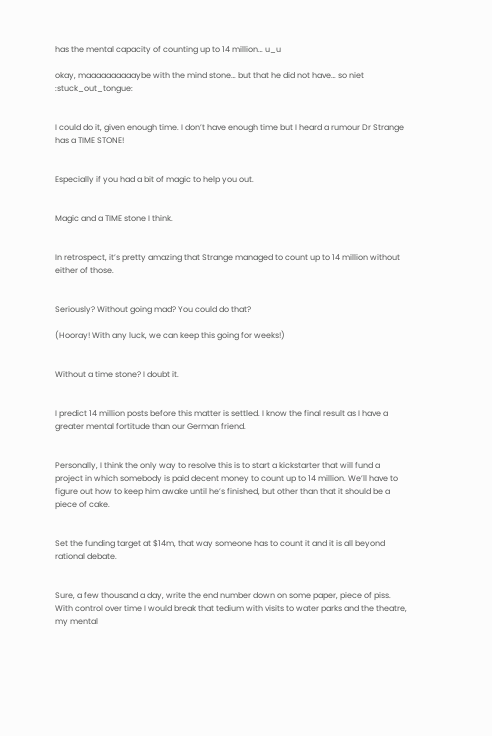has the mental capacity of counting up to 14 million… u_u

okay, maaaaaaaaaaybe with the mind stone… but that he did not have… so niet :stuck_out_tongue:


I could do it, given enough time. I don’t have enough time but I heard a rumour Dr Strange has a TIME STONE!


Especially if you had a bit of magic to help you out.


Magic and a TIME stone I think.


In retrospect, it’s pretty amazing that Strange managed to count up to 14 million without either of those.


Seriously? Without going mad? You could do that?

(Hooray! With any luck, we can keep this going for weeks!)


Without a time stone? I doubt it.


I predict 14 million posts before this matter is settled. I know the final result as I have a greater mental fortitude than our German friend.


Personally, I think the only way to resolve this is to start a kickstarter that will fund a project in which somebody is paid decent money to count up to 14 million. We’ll have to figure out how to keep him awake until he’s finished, but other than that it should be a piece of cake.


Set the funding target at $14m, that way someone has to count it and it is all beyond rational debate.


Sure, a few thousand a day, write the end number down on some paper, piece of piss. With control over time I would break that tedium with visits to water parks and the theatre, my mental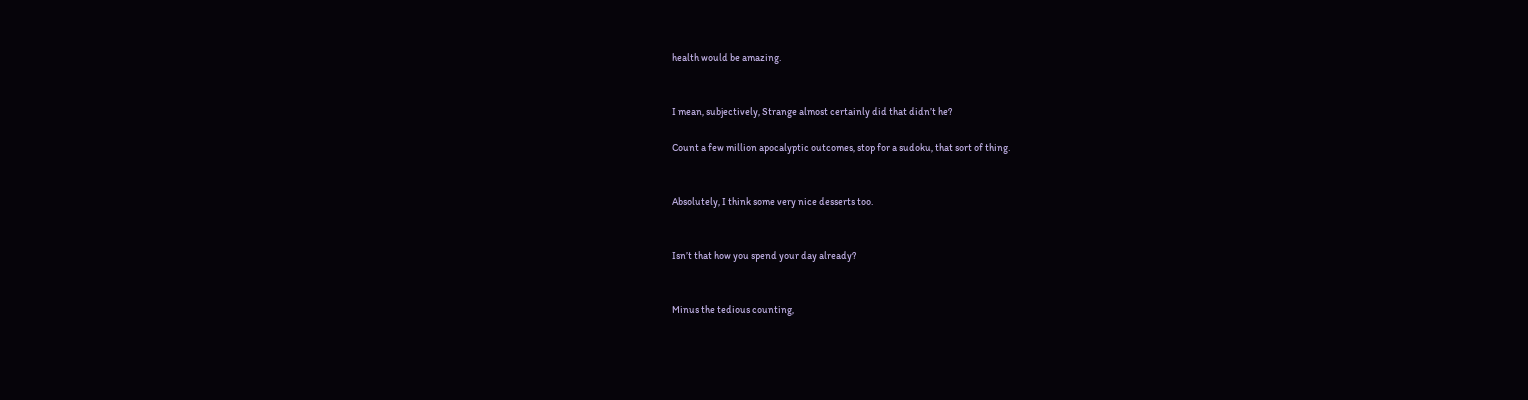health would be amazing.


I mean, subjectively, Strange almost certainly did that didn’t he?

Count a few million apocalyptic outcomes, stop for a sudoku, that sort of thing.


Absolutely, I think some very nice desserts too.


Isn’t that how you spend your day already?


Minus the tedious counting,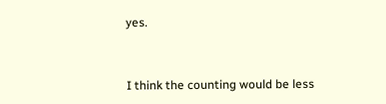yes.


I think the counting would be less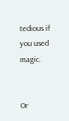tedious if you used magic.


Or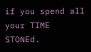if you spend all your TIME STONEd.